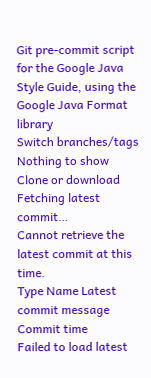Git pre-commit script for the Google Java Style Guide, using the Google Java Format library
Switch branches/tags
Nothing to show
Clone or download
Fetching latest commit…
Cannot retrieve the latest commit at this time.
Type Name Latest commit message Commit time
Failed to load latest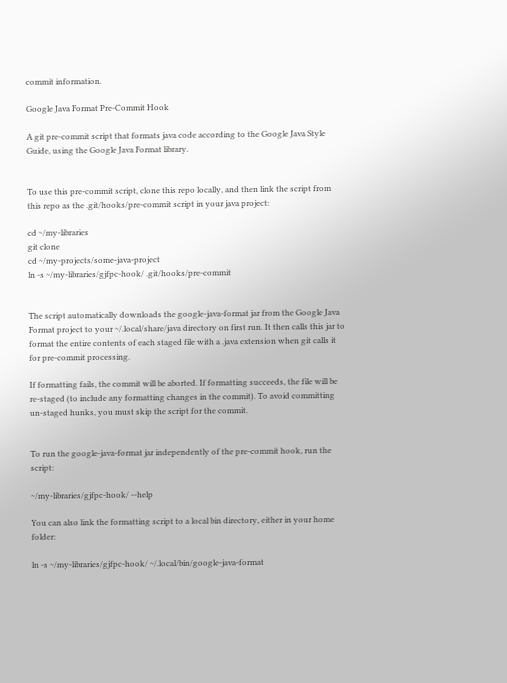commit information.

Google Java Format Pre-Commit Hook

A git pre-commit script that formats java code according to the Google Java Style Guide, using the Google Java Format library.


To use this pre-commit script, clone this repo locally, and then link the script from this repo as the .git/hooks/pre-commit script in your java project:

cd ~/my-libraries
git clone
cd ~/my-projects/some-java-project
ln -s ~/my-libraries/gjfpc-hook/ .git/hooks/pre-commit


The script automatically downloads the google-java-format jar from the Google Java Format project to your ~/.local/share/java directory on first run. It then calls this jar to format the entire contents of each staged file with a .java extension when git calls it for pre-commit processing.

If formatting fails, the commit will be aborted. If formatting succeeds, the file will be re-staged (to include any formatting changes in the commit). To avoid committing un-staged hunks, you must skip the script for the commit.


To run the google-java-format jar independently of the pre-commit hook, run the script:

~/my-libraries/gjfpc-hook/ --help

You can also link the formatting script to a local bin directory, either in your home folder:

ln -s ~/my-libraries/gjfpc-hook/ ~/.local/bin/google-java-format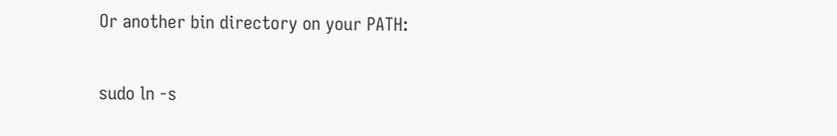Or another bin directory on your PATH:

sudo ln -s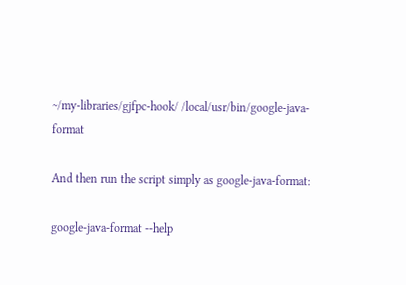~/my-libraries/gjfpc-hook/ /local/usr/bin/google-java-format

And then run the script simply as google-java-format:

google-java-format --help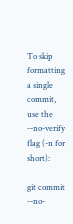To skip formatting a single commit, use the --no-verify flag (-n for short):

git commit --no-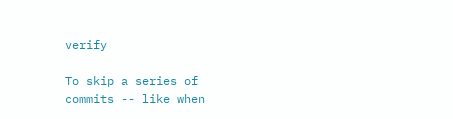verify

To skip a series of commits -- like when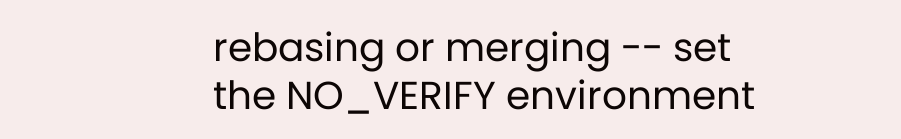rebasing or merging -- set the NO_VERIFY environment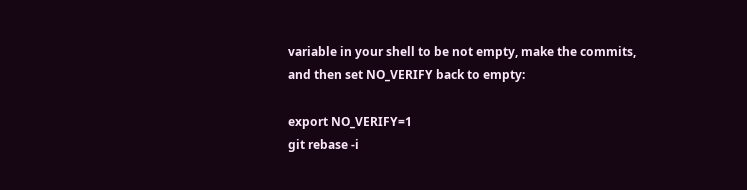variable in your shell to be not empty, make the commits, and then set NO_VERIFY back to empty:

export NO_VERIFY=1
git rebase -i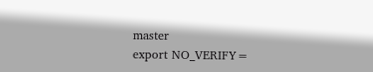master
export NO_VERIFY=